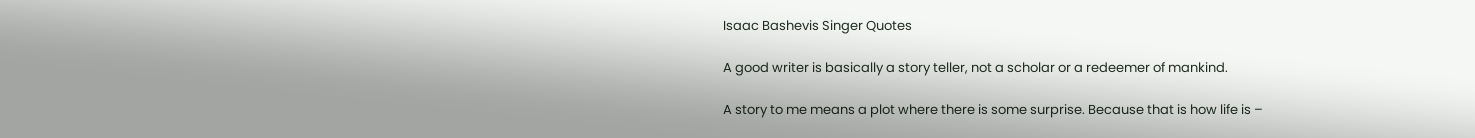Isaac Bashevis Singer Quotes

A good writer is basically a story teller, not a scholar or a redeemer of mankind.

A story to me means a plot where there is some surprise. Because that is how life is –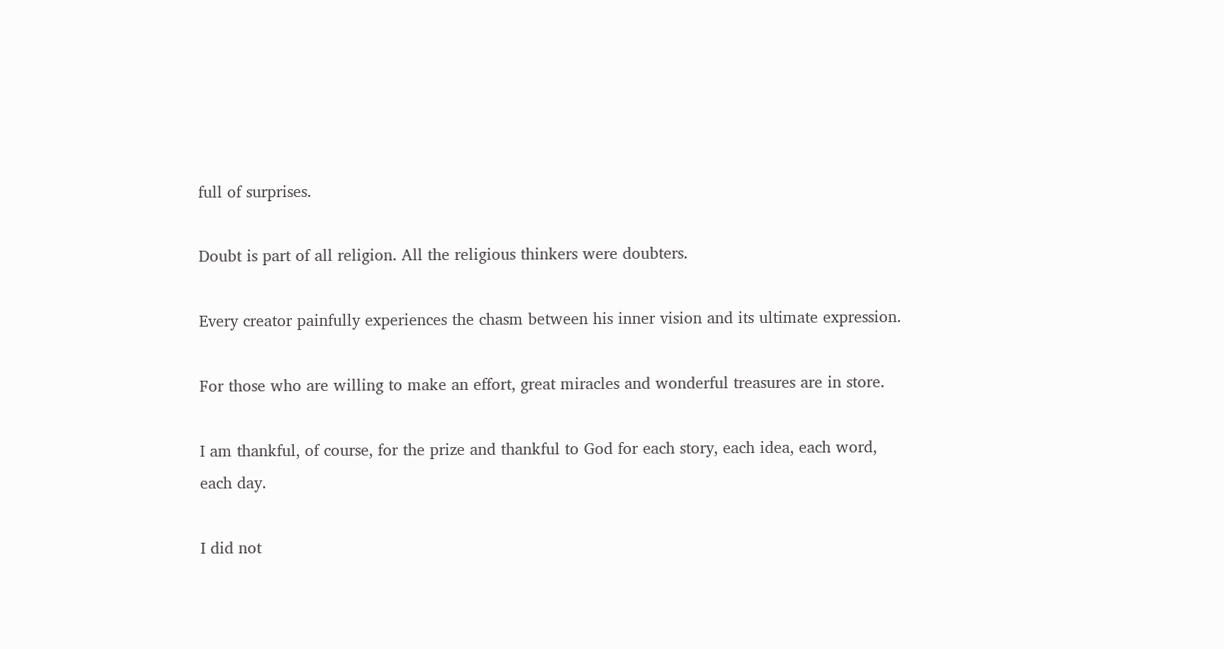full of surprises.

Doubt is part of all religion. All the religious thinkers were doubters.

Every creator painfully experiences the chasm between his inner vision and its ultimate expression.

For those who are willing to make an effort, great miracles and wonderful treasures are in store.

I am thankful, of course, for the prize and thankful to God for each story, each idea, each word, each day.

I did not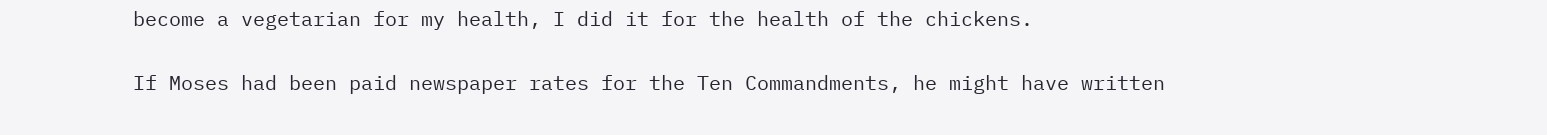become a vegetarian for my health, I did it for the health of the chickens.

If Moses had been paid newspaper rates for the Ten Commandments, he might have written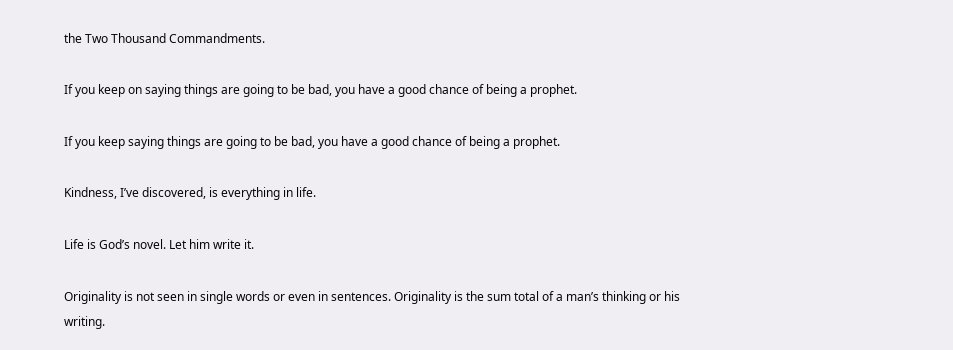the Two Thousand Commandments.

If you keep on saying things are going to be bad, you have a good chance of being a prophet.

If you keep saying things are going to be bad, you have a good chance of being a prophet.

Kindness, I’ve discovered, is everything in life.

Life is God’s novel. Let him write it.

Originality is not seen in single words or even in sentences. Originality is the sum total of a man’s thinking or his writing.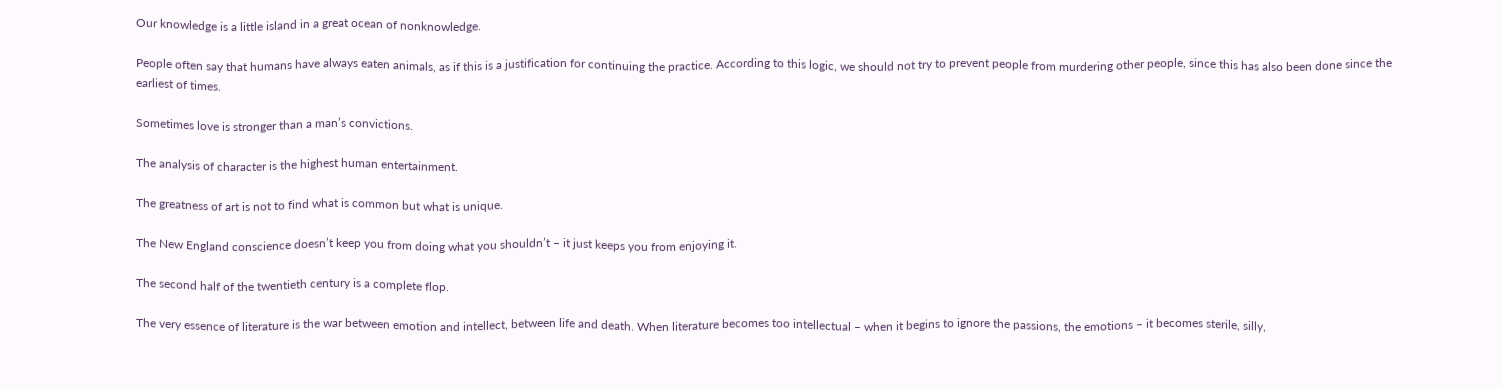Our knowledge is a little island in a great ocean of nonknowledge.

People often say that humans have always eaten animals, as if this is a justification for continuing the practice. According to this logic, we should not try to prevent people from murdering other people, since this has also been done since the earliest of times.

Sometimes love is stronger than a man’s convictions.

The analysis of character is the highest human entertainment.

The greatness of art is not to find what is common but what is unique.

The New England conscience doesn’t keep you from doing what you shouldn’t – it just keeps you from enjoying it.

The second half of the twentieth century is a complete flop.

The very essence of literature is the war between emotion and intellect, between life and death. When literature becomes too intellectual – when it begins to ignore the passions, the emotions – it becomes sterile, silly,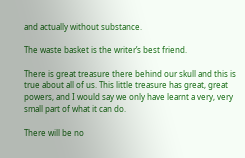and actually without substance.

The waste basket is the writer’s best friend.

There is great treasure there behind our skull and this is true about all of us. This little treasure has great, great powers, and I would say we only have learnt a very, very small part of what it can do.

There will be no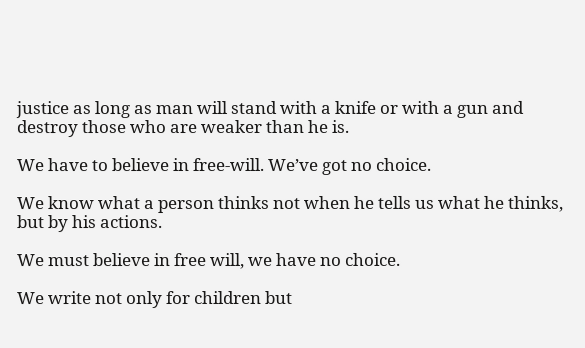justice as long as man will stand with a knife or with a gun and destroy those who are weaker than he is.

We have to believe in free-will. We’ve got no choice.

We know what a person thinks not when he tells us what he thinks, but by his actions.

We must believe in free will, we have no choice.

We write not only for children but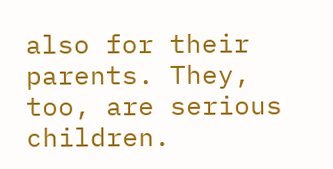also for their parents. They, too, are serious children.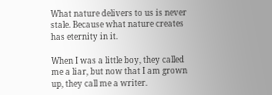What nature delivers to us is never stale. Because what nature creates has eternity in it.

When I was a little boy, they called me a liar, but now that I am grown up, they call me a writer.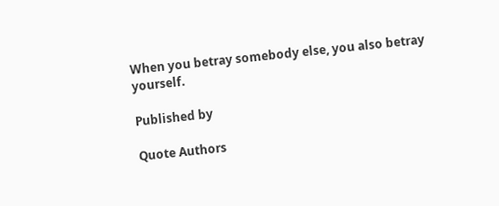When you betray somebody else, you also betray yourself.

Published by

Quote Authors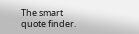The smart quote finder.